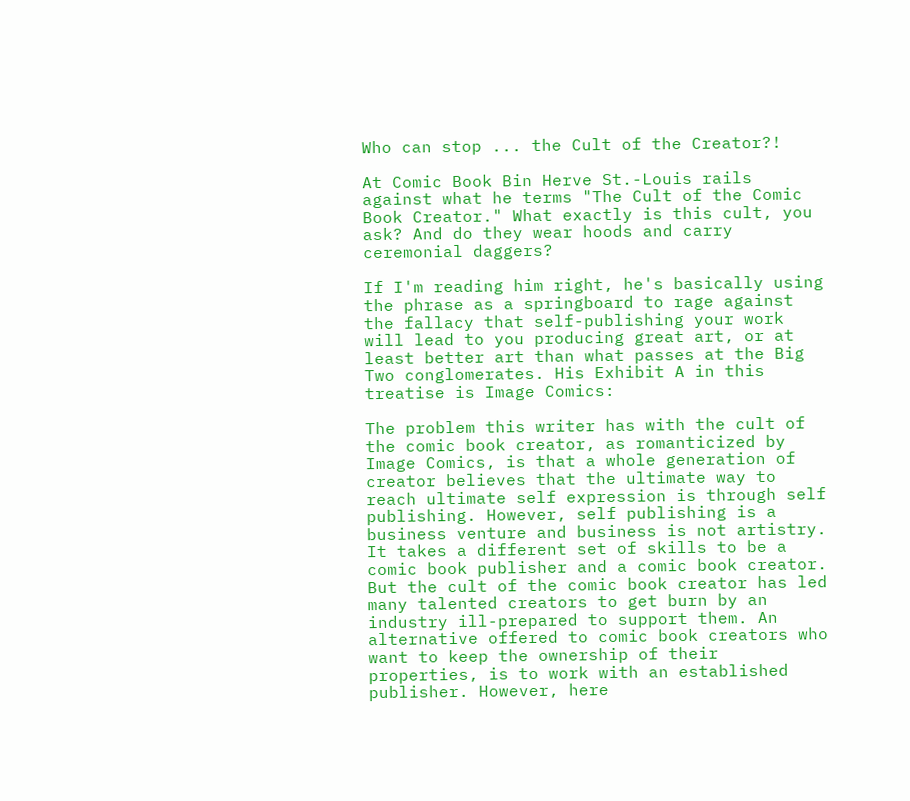Who can stop ... the Cult of the Creator?!

At Comic Book Bin Herve St.-Louis rails against what he terms "The Cult of the Comic Book Creator." What exactly is this cult, you ask? And do they wear hoods and carry ceremonial daggers?

If I'm reading him right, he's basically using the phrase as a springboard to rage against the fallacy that self-publishing your work will lead to you producing great art, or at least better art than what passes at the Big Two conglomerates. His Exhibit A in this treatise is Image Comics:

The problem this writer has with the cult of the comic book creator, as romanticized by Image Comics, is that a whole generation of creator believes that the ultimate way to reach ultimate self expression is through self publishing. However, self publishing is a business venture and business is not artistry. It takes a different set of skills to be a comic book publisher and a comic book creator. But the cult of the comic book creator has led many talented creators to get burn by an industry ill-prepared to support them. An alternative offered to comic book creators who want to keep the ownership of their properties, is to work with an established publisher. However, here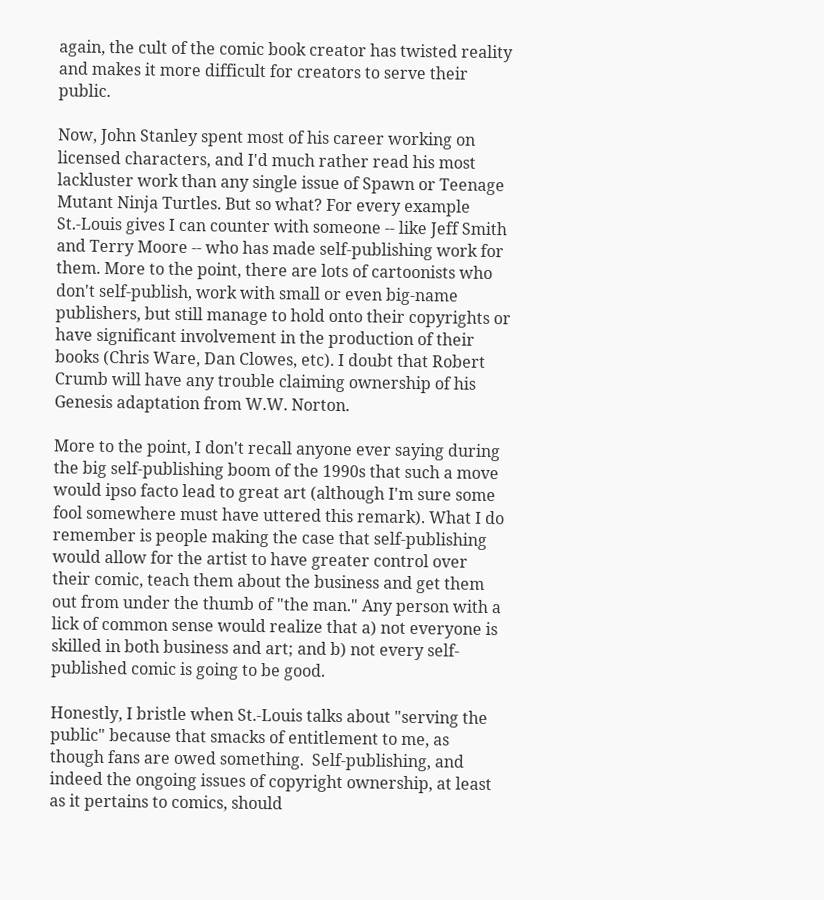again, the cult of the comic book creator has twisted reality and makes it more difficult for creators to serve their public.

Now, John Stanley spent most of his career working on licensed characters, and I'd much rather read his most lackluster work than any single issue of Spawn or Teenage Mutant Ninja Turtles. But so what? For every example St.-Louis gives I can counter with someone -- like Jeff Smith and Terry Moore -- who has made self-publishing work for them. More to the point, there are lots of cartoonists who don't self-publish, work with small or even big-name publishers, but still manage to hold onto their copyrights or have significant involvement in the production of their books (Chris Ware, Dan Clowes, etc). I doubt that Robert Crumb will have any trouble claiming ownership of his Genesis adaptation from W.W. Norton.

More to the point, I don't recall anyone ever saying during the big self-publishing boom of the 1990s that such a move would ipso facto lead to great art (although I'm sure some fool somewhere must have uttered this remark). What I do remember is people making the case that self-publishing would allow for the artist to have greater control over their comic, teach them about the business and get them out from under the thumb of "the man." Any person with a lick of common sense would realize that a) not everyone is skilled in both business and art; and b) not every self-published comic is going to be good.

Honestly, I bristle when St.-Louis talks about "serving the public" because that smacks of entitlement to me, as though fans are owed something.  Self-publishing, and indeed the ongoing issues of copyright ownership, at least as it pertains to comics, should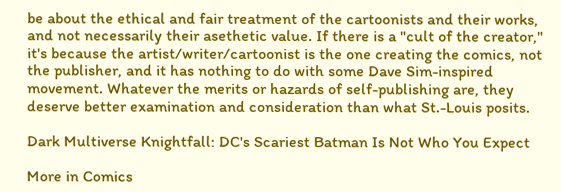be about the ethical and fair treatment of the cartoonists and their works, and not necessarily their asethetic value. If there is a "cult of the creator," it's because the artist/writer/cartoonist is the one creating the comics, not the publisher, and it has nothing to do with some Dave Sim-inspired movement. Whatever the merits or hazards of self-publishing are, they deserve better examination and consideration than what St.-Louis posits.

Dark Multiverse Knightfall: DC's Scariest Batman Is Not Who You Expect

More in Comics